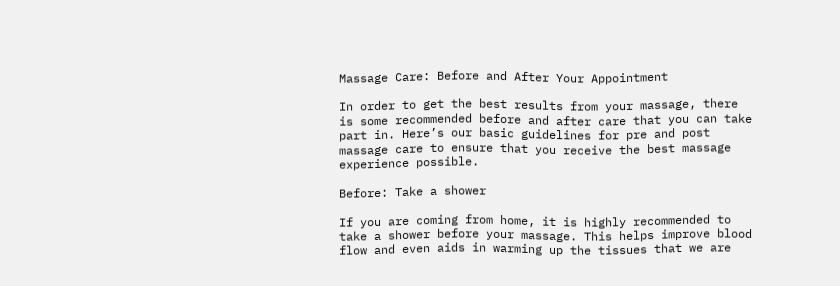Massage Care: Before and After Your Appointment

In order to get the best results from your massage, there is some recommended before and after care that you can take part in. Here’s our basic guidelines for pre and post massage care to ensure that you receive the best massage experience possible.

Before: Take a shower

If you are coming from home, it is highly recommended to take a shower before your massage. This helps improve blood flow and even aids in warming up the tissues that we are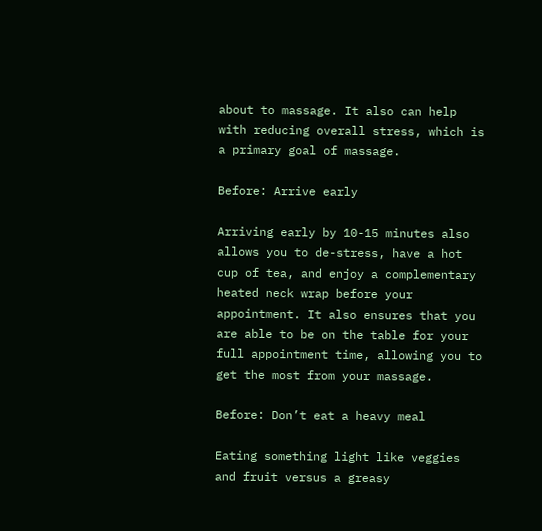about to massage. It also can help with reducing overall stress, which is a primary goal of massage.

Before: Arrive early

Arriving early by 10-15 minutes also allows you to de-stress, have a hot cup of tea, and enjoy a complementary heated neck wrap before your appointment. It also ensures that you are able to be on the table for your full appointment time, allowing you to get the most from your massage.

Before: Don’t eat a heavy meal

Eating something light like veggies and fruit versus a greasy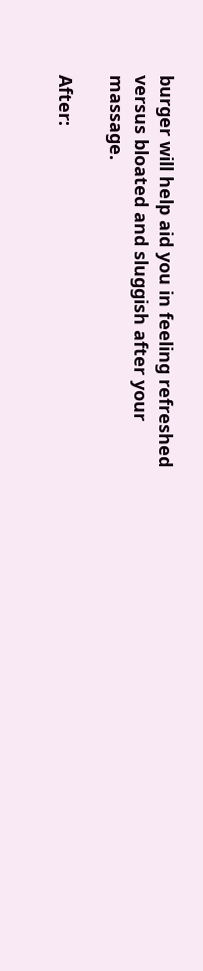burger will help aid you in feeling refreshed versus bloated and sluggish after your massage.

After: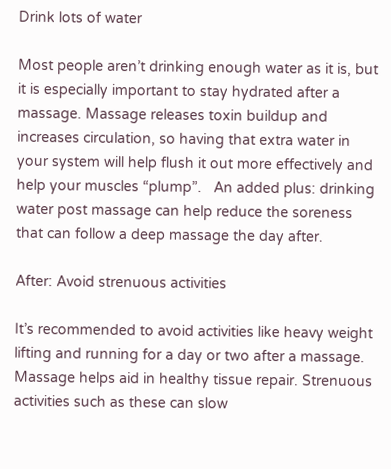Drink lots of water

Most people aren’t drinking enough water as it is, but it is especially important to stay hydrated after a massage. Massage releases toxin buildup and increases circulation, so having that extra water in your system will help flush it out more effectively and help your muscles “plump”.   An added plus: drinking water post massage can help reduce the soreness that can follow a deep massage the day after.

After: Avoid strenuous activities

It’s recommended to avoid activities like heavy weight lifting and running for a day or two after a massage. Massage helps aid in healthy tissue repair. Strenuous activities such as these can slow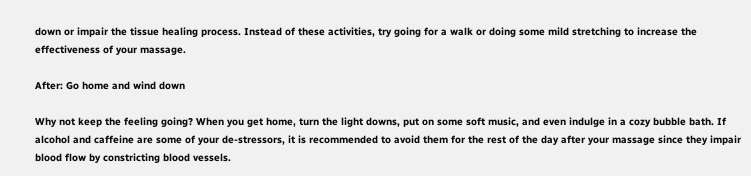down or impair the tissue healing process. Instead of these activities, try going for a walk or doing some mild stretching to increase the effectiveness of your massage.

After: Go home and wind down

Why not keep the feeling going? When you get home, turn the light downs, put on some soft music, and even indulge in a cozy bubble bath. If alcohol and caffeine are some of your de-stressors, it is recommended to avoid them for the rest of the day after your massage since they impair blood flow by constricting blood vessels.